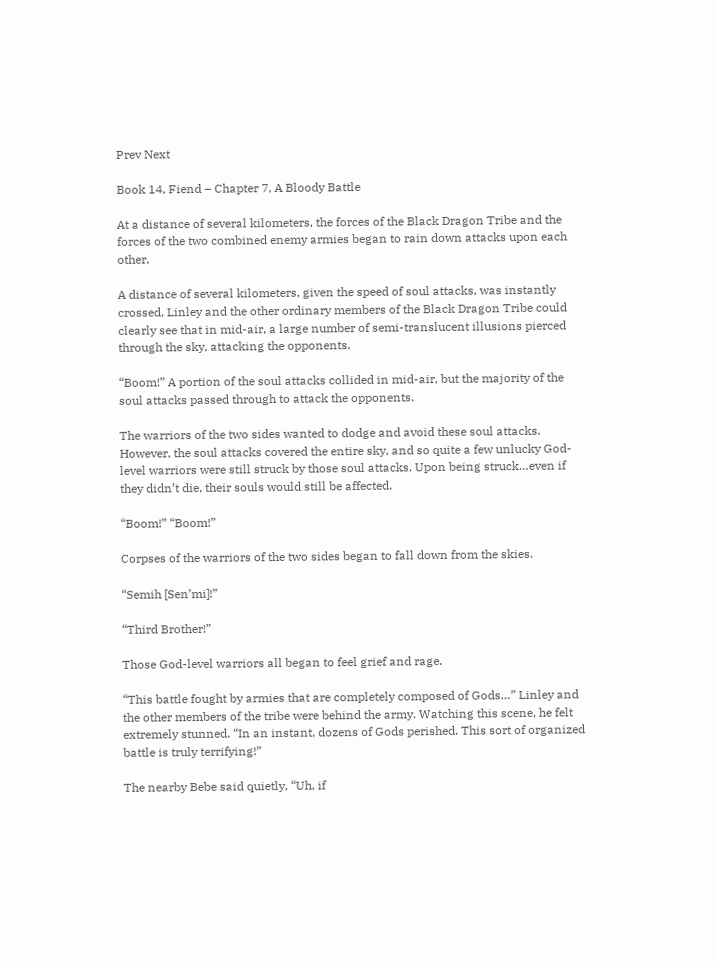Prev Next

Book 14, Fiend – Chapter 7, A Bloody Battle

At a distance of several kilometers, the forces of the Black Dragon Tribe and the forces of the two combined enemy armies began to rain down attacks upon each other.

A distance of several kilometers, given the speed of soul attacks, was instantly crossed. Linley and the other ordinary members of the Black Dragon Tribe could clearly see that in mid-air, a large number of semi-translucent illusions pierced through the sky, attacking the opponents.

“Boom!” A portion of the soul attacks collided in mid-air, but the majority of the soul attacks passed through to attack the opponents.

The warriors of the two sides wanted to dodge and avoid these soul attacks. However, the soul attacks covered the entire sky, and so quite a few unlucky God-level warriors were still struck by those soul attacks. Upon being struck…even if they didn’t die, their souls would still be affected.

“Boom!” “Boom!”

Corpses of the warriors of the two sides began to fall down from the skies.

“Semih [Sen’mi]!”

“Third Brother!”

Those God-level warriors all began to feel grief and rage.

“This battle fought by armies that are completely composed of Gods…” Linley and the other members of the tribe were behind the army. Watching this scene, he felt extremely stunned. “In an instant, dozens of Gods perished. This sort of organized battle is truly terrifying!”

The nearby Bebe said quietly, “Uh, if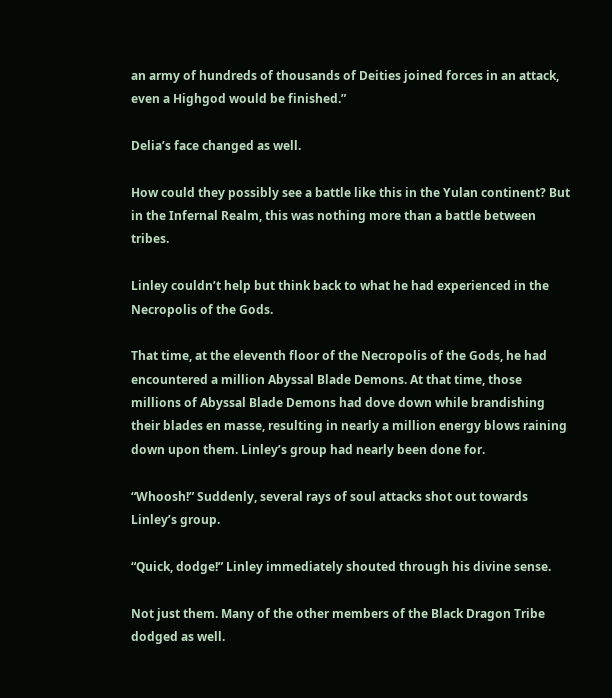an army of hundreds of thousands of Deities joined forces in an attack, even a Highgod would be finished.”

Delia’s face changed as well.

How could they possibly see a battle like this in the Yulan continent? But in the Infernal Realm, this was nothing more than a battle between tribes.

Linley couldn’t help but think back to what he had experienced in the Necropolis of the Gods.

That time, at the eleventh floor of the Necropolis of the Gods, he had encountered a million Abyssal Blade Demons. At that time, those millions of Abyssal Blade Demons had dove down while brandishing their blades en masse, resulting in nearly a million energy blows raining down upon them. Linley’s group had nearly been done for.

“Whoosh!” Suddenly, several rays of soul attacks shot out towards Linley’s group.

“Quick, dodge!” Linley immediately shouted through his divine sense.

Not just them. Many of the other members of the Black Dragon Tribe dodged as well.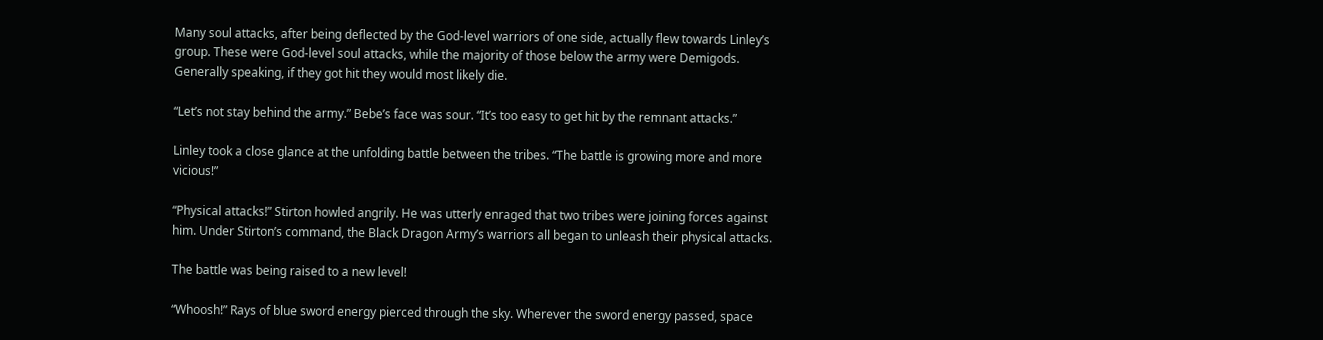Many soul attacks, after being deflected by the God-level warriors of one side, actually flew towards Linley’s group. These were God-level soul attacks, while the majority of those below the army were Demigods. Generally speaking, if they got hit they would most likely die.

“Let’s not stay behind the army.” Bebe’s face was sour. “It’s too easy to get hit by the remnant attacks.”

Linley took a close glance at the unfolding battle between the tribes. “The battle is growing more and more vicious!”

“Physical attacks!” Stirton howled angrily. He was utterly enraged that two tribes were joining forces against him. Under Stirton’s command, the Black Dragon Army’s warriors all began to unleash their physical attacks.

The battle was being raised to a new level!

“Whoosh!” Rays of blue sword energy pierced through the sky. Wherever the sword energy passed, space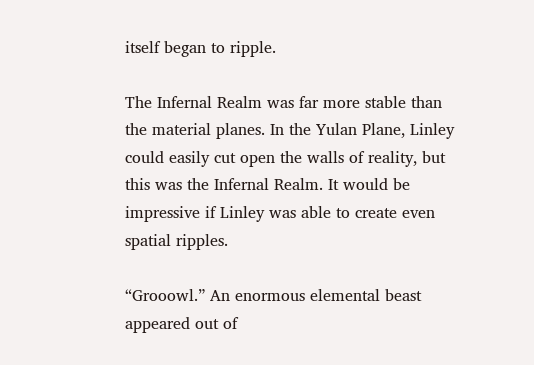itself began to ripple.

The Infernal Realm was far more stable than the material planes. In the Yulan Plane, Linley could easily cut open the walls of reality, but this was the Infernal Realm. It would be impressive if Linley was able to create even spatial ripples.

“Grooowl.” An enormous elemental beast appeared out of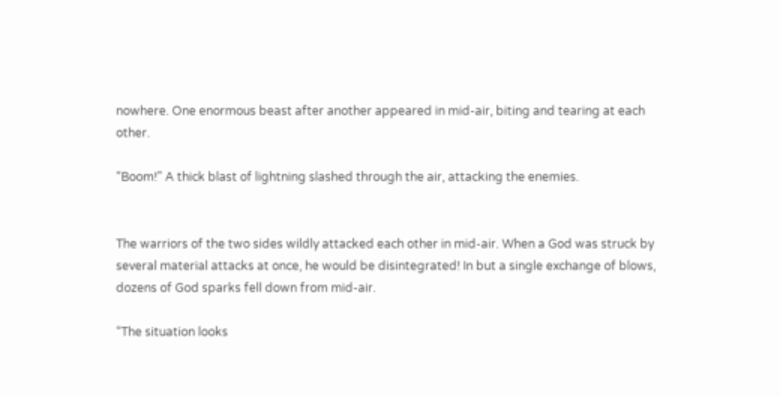nowhere. One enormous beast after another appeared in mid-air, biting and tearing at each other.

“Boom!” A thick blast of lightning slashed through the air, attacking the enemies.


The warriors of the two sides wildly attacked each other in mid-air. When a God was struck by several material attacks at once, he would be disintegrated! In but a single exchange of blows, dozens of God sparks fell down from mid-air.

“The situation looks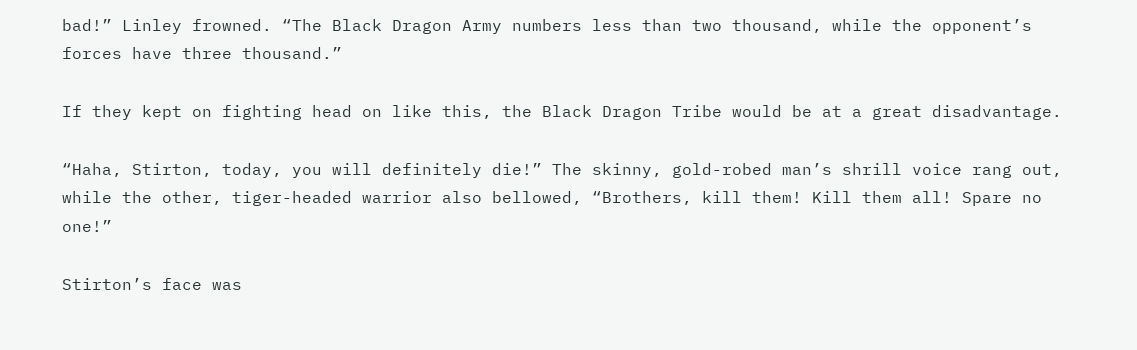bad!” Linley frowned. “The Black Dragon Army numbers less than two thousand, while the opponent’s forces have three thousand.”

If they kept on fighting head on like this, the Black Dragon Tribe would be at a great disadvantage.

“Haha, Stirton, today, you will definitely die!” The skinny, gold-robed man’s shrill voice rang out, while the other, tiger-headed warrior also bellowed, “Brothers, kill them! Kill them all! Spare no one!”

Stirton’s face was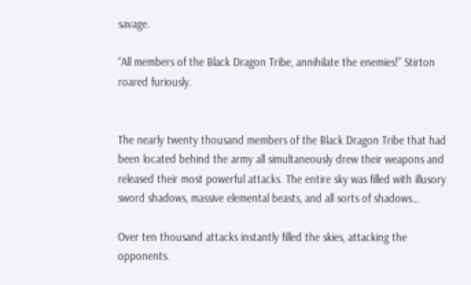savage.

“All members of the Black Dragon Tribe, annihilate the enemies!” Stirton roared furiously.


The nearly twenty thousand members of the Black Dragon Tribe that had been located behind the army all simultaneously drew their weapons and released their most powerful attacks. The entire sky was filled with illusory sword shadows, massive elemental beasts, and all sorts of shadows…

Over ten thousand attacks instantly filled the skies, attacking the opponents.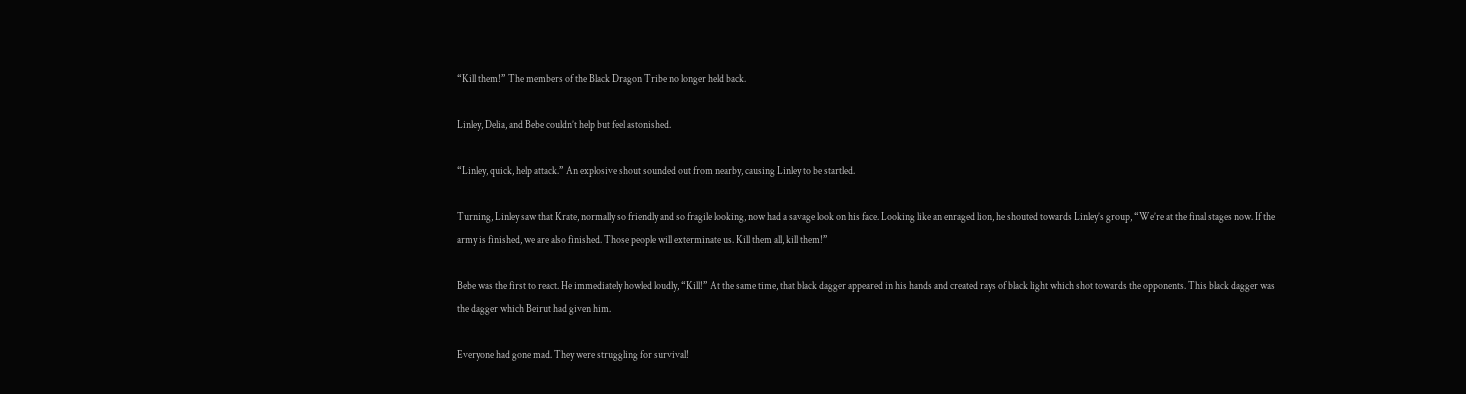“Kill them!” The members of the Black Dragon Tribe no longer held back.

Linley, Delia, and Bebe couldn’t help but feel astonished.

“Linley, quick, help attack.” An explosive shout sounded out from nearby, causing Linley to be startled.

Turning, Linley saw that Krate, normally so friendly and so fragile looking, now had a savage look on his face. Looking like an enraged lion, he shouted towards Linley’s group, “We’re at the final stages now. If the army is finished, we are also finished. Those people will exterminate us. Kill them all, kill them!”

Bebe was the first to react. He immediately howled loudly, “Kill!” At the same time, that black dagger appeared in his hands and created rays of black light which shot towards the opponents. This black dagger was the dagger which Beirut had given him.

Everyone had gone mad. They were struggling for survival!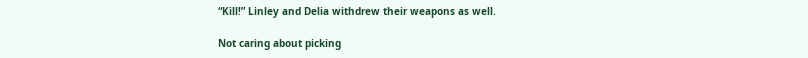“Kill!” Linley and Delia withdrew their weapons as well.

Not caring about picking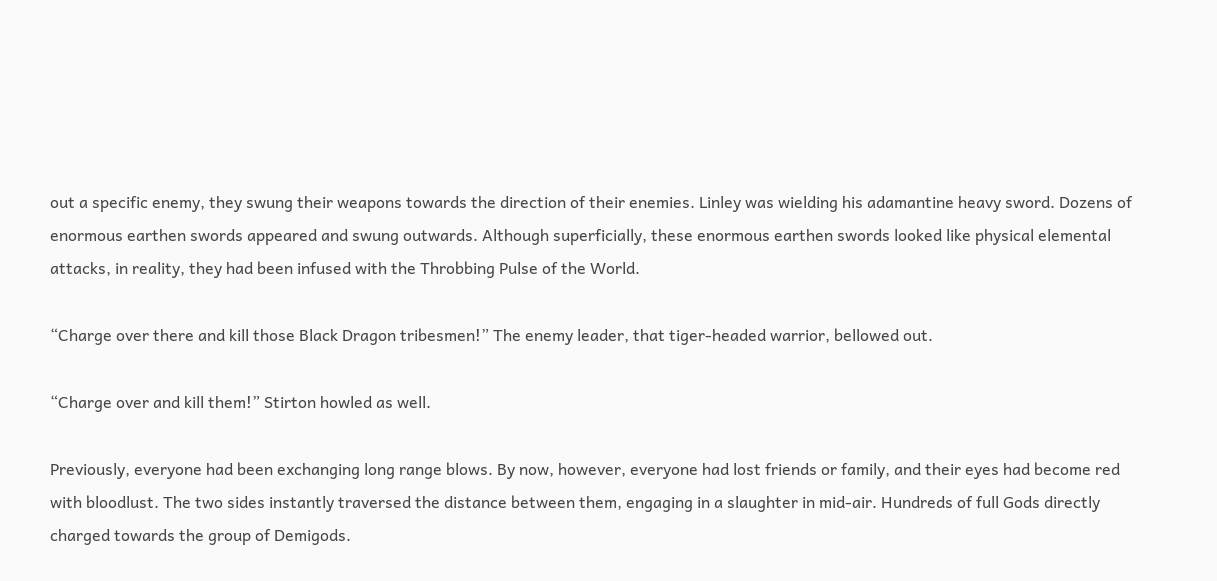out a specific enemy, they swung their weapons towards the direction of their enemies. Linley was wielding his adamantine heavy sword. Dozens of enormous earthen swords appeared and swung outwards. Although superficially, these enormous earthen swords looked like physical elemental attacks, in reality, they had been infused with the Throbbing Pulse of the World.

“Charge over there and kill those Black Dragon tribesmen!” The enemy leader, that tiger-headed warrior, bellowed out.

“Charge over and kill them!” Stirton howled as well.

Previously, everyone had been exchanging long range blows. By now, however, everyone had lost friends or family, and their eyes had become red with bloodlust. The two sides instantly traversed the distance between them, engaging in a slaughter in mid-air. Hundreds of full Gods directly charged towards the group of Demigods.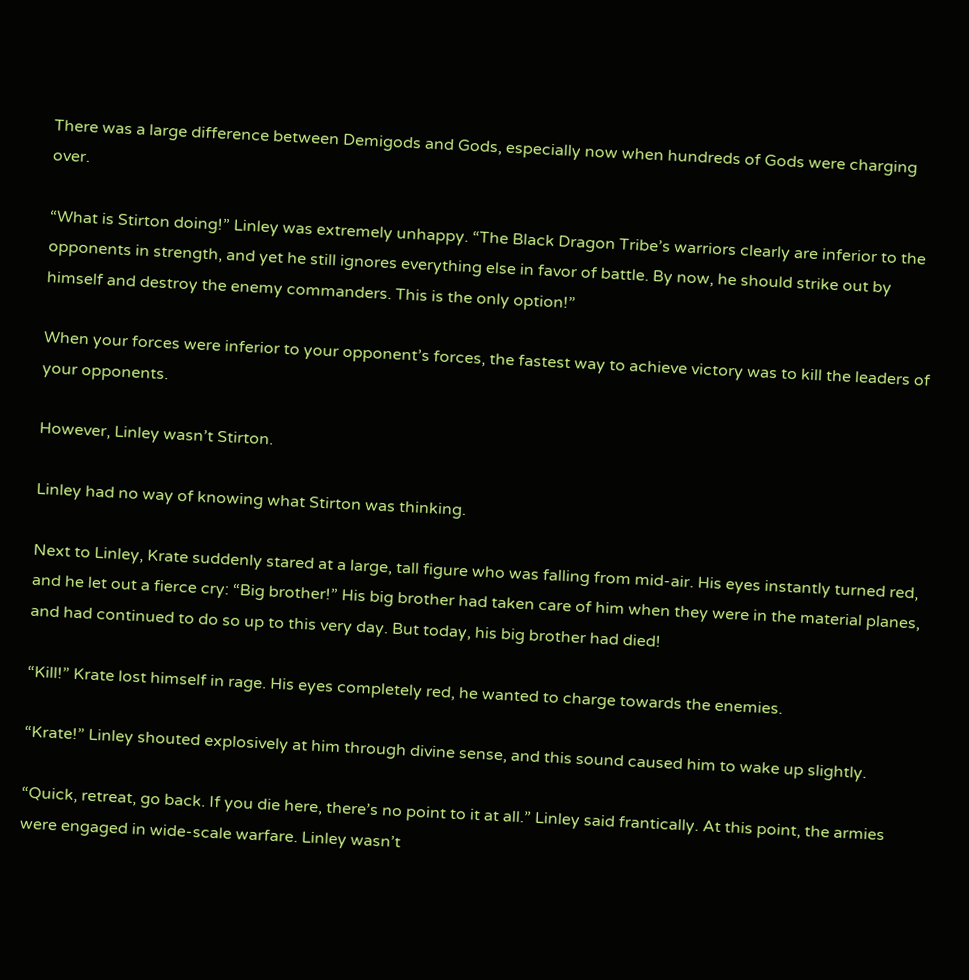There was a large difference between Demigods and Gods, especially now when hundreds of Gods were charging over.

“What is Stirton doing!” Linley was extremely unhappy. “The Black Dragon Tribe’s warriors clearly are inferior to the opponents in strength, and yet he still ignores everything else in favor of battle. By now, he should strike out by himself and destroy the enemy commanders. This is the only option!”

When your forces were inferior to your opponent’s forces, the fastest way to achieve victory was to kill the leaders of your opponents.

However, Linley wasn’t Stirton.

Linley had no way of knowing what Stirton was thinking.

Next to Linley, Krate suddenly stared at a large, tall figure who was falling from mid-air. His eyes instantly turned red, and he let out a fierce cry: “Big brother!” His big brother had taken care of him when they were in the material planes, and had continued to do so up to this very day. But today, his big brother had died!

“Kill!” Krate lost himself in rage. His eyes completely red, he wanted to charge towards the enemies.

“Krate!” Linley shouted explosively at him through divine sense, and this sound caused him to wake up slightly.

“Quick, retreat, go back. If you die here, there’s no point to it at all.” Linley said frantically. At this point, the armies were engaged in wide-scale warfare. Linley wasn’t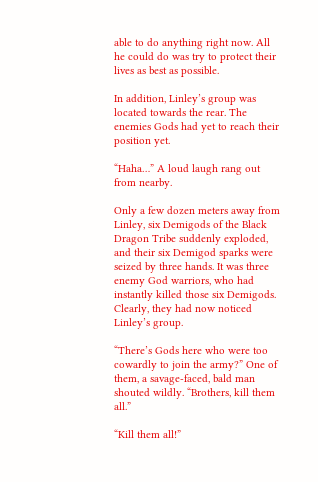able to do anything right now. All he could do was try to protect their lives as best as possible.

In addition, Linley’s group was located towards the rear. The enemies Gods had yet to reach their position yet.

“Haha…” A loud laugh rang out from nearby.

Only a few dozen meters away from Linley, six Demigods of the Black Dragon Tribe suddenly exploded, and their six Demigod sparks were seized by three hands. It was three enemy God warriors, who had instantly killed those six Demigods. Clearly, they had now noticed Linley’s group.

“There’s Gods here who were too cowardly to join the army?” One of them, a savage-faced, bald man shouted wildly. “Brothers, kill them all.”

“Kill them all!”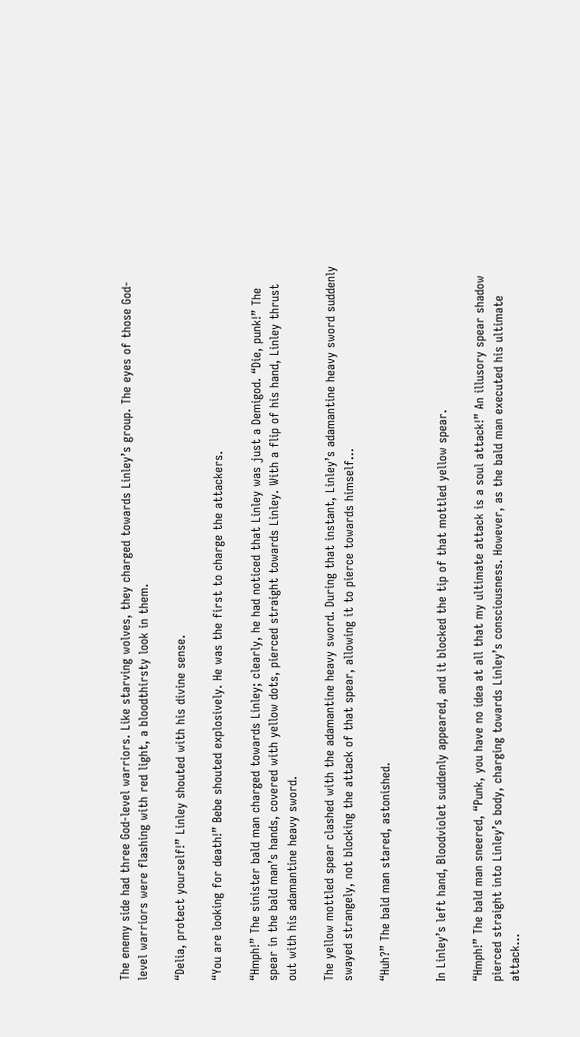The enemy side had three God-level warriors. Like starving wolves, they charged towards Linley’s group. The eyes of those God-level warriors were flashing with red light, a bloodthirsty look in them.

“Delia, protect yourself!” Linley shouted with his divine sense.

“You are looking for death!” Bebe shouted explosively. He was the first to charge the attackers.

“Hmph!” The sinister bald man charged towards Linley; clearly, he had noticed that Linley was just a Demigod. “Die, punk!” The spear in the bald man’s hands, covered with yellow dots, pierced straight towards Linley. With a flip of his hand, Linley thrust out with his adamantine heavy sword.

The yellow mottled spear clashed with the adamantine heavy sword. During that instant, Linley’s adamantine heavy sword suddenly swayed strangely, not blocking the attack of that spear, allowing it to pierce towards himself…

“Huh?” The bald man stared, astonished.


In Linley’s left hand, Bloodviolet suddenly appeared, and it blocked the tip of that mottled yellow spear.

“Hmph!” The bald man sneered, “Punk, you have no idea at all that my ultimate attack is a soul attack!” An illusory spear shadow pierced straight into Linley’s body, charging towards Linley’s consciousness. However, as the bald man executed his ultimate attack…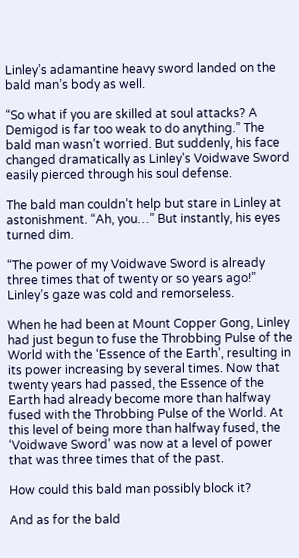Linley’s adamantine heavy sword landed on the bald man’s body as well.

“So what if you are skilled at soul attacks? A Demigod is far too weak to do anything.” The bald man wasn’t worried. But suddenly, his face changed dramatically as Linley’s Voidwave Sword easily pierced through his soul defense.

The bald man couldn’t help but stare in Linley at astonishment. “Ah, you…” But instantly, his eyes turned dim.

“The power of my Voidwave Sword is already three times that of twenty or so years ago!” Linley’s gaze was cold and remorseless.

When he had been at Mount Copper Gong, Linley had just begun to fuse the Throbbing Pulse of the World with the ‘Essence of the Earth’, resulting in its power increasing by several times. Now that twenty years had passed, the Essence of the Earth had already become more than halfway fused with the Throbbing Pulse of the World. At this level of being more than halfway fused, the ‘Voidwave Sword’ was now at a level of power that was three times that of the past.

How could this bald man possibly block it?

And as for the bald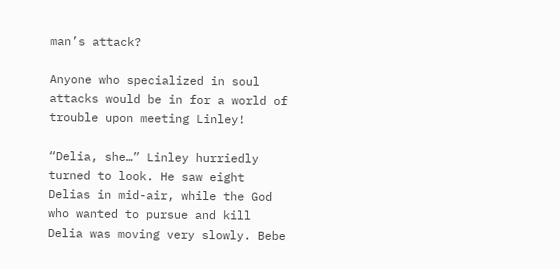man’s attack?

Anyone who specialized in soul attacks would be in for a world of trouble upon meeting Linley!

“Delia, she…” Linley hurriedly turned to look. He saw eight Delias in mid-air, while the God who wanted to pursue and kill Delia was moving very slowly. Bebe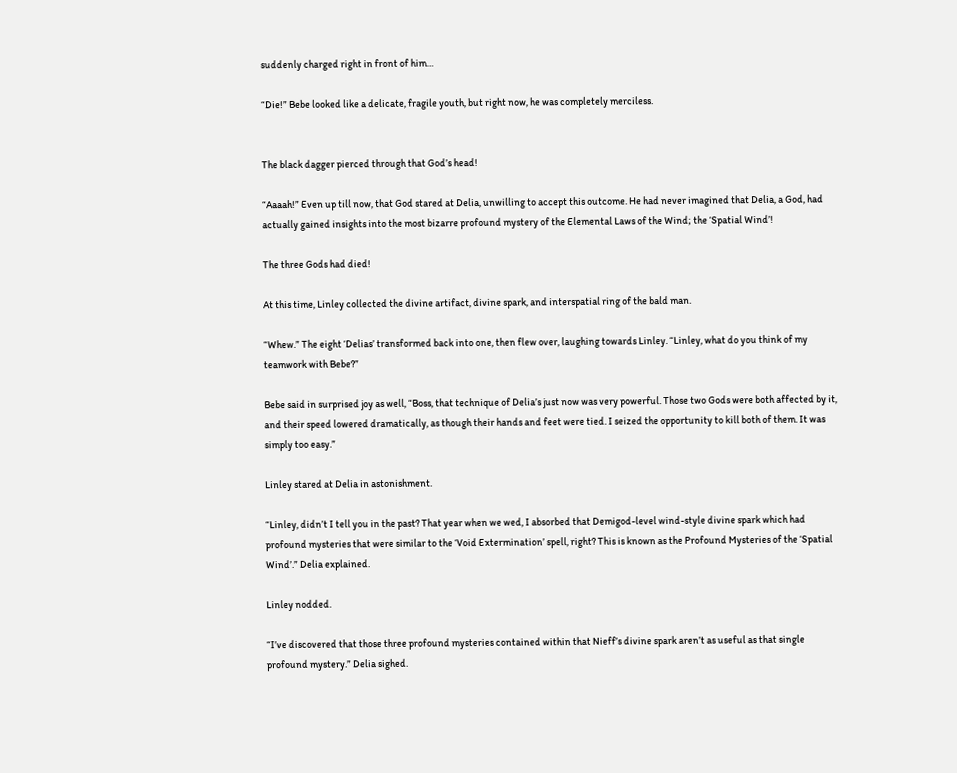suddenly charged right in front of him…

“Die!” Bebe looked like a delicate, fragile youth, but right now, he was completely merciless.


The black dagger pierced through that God’s head!

“Aaaah!” Even up till now, that God stared at Delia, unwilling to accept this outcome. He had never imagined that Delia, a God, had actually gained insights into the most bizarre profound mystery of the Elemental Laws of the Wind; the ‘Spatial Wind’!

The three Gods had died!

At this time, Linley collected the divine artifact, divine spark, and interspatial ring of the bald man.

“Whew.” The eight ‘Delias’ transformed back into one, then flew over, laughing towards Linley. “Linley, what do you think of my teamwork with Bebe?”

Bebe said in surprised joy as well, “Boss, that technique of Delia’s just now was very powerful. Those two Gods were both affected by it, and their speed lowered dramatically, as though their hands and feet were tied. I seized the opportunity to kill both of them. It was simply too easy.”

Linley stared at Delia in astonishment.

“Linley, didn’t I tell you in the past? That year when we wed, I absorbed that Demigod-level wind-style divine spark which had profound mysteries that were similar to the ‘Void Extermination’ spell, right? This is known as the Profound Mysteries of the ‘Spatial Wind’.” Delia explained.

Linley nodded.

“I’ve discovered that those three profound mysteries contained within that Nieff’s divine spark aren’t as useful as that single profound mystery.” Delia sighed.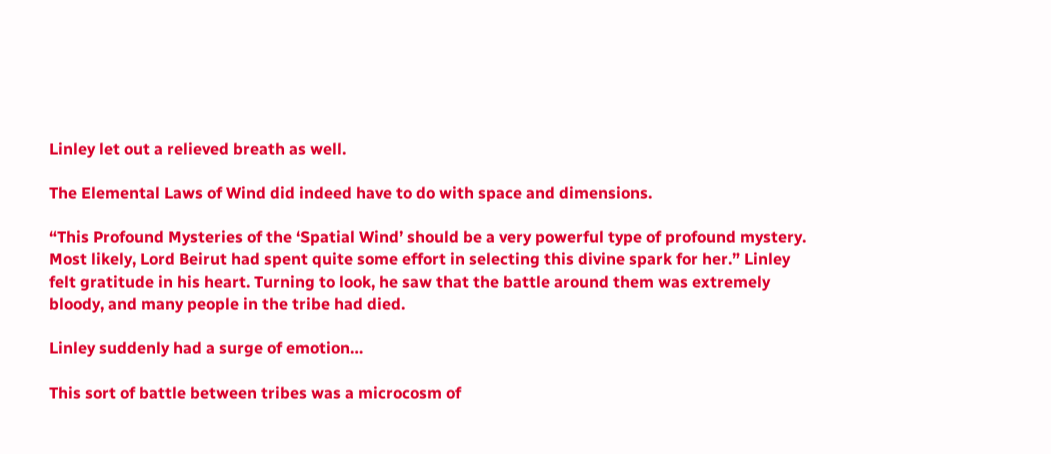Linley let out a relieved breath as well.

The Elemental Laws of Wind did indeed have to do with space and dimensions.

“This Profound Mysteries of the ‘Spatial Wind’ should be a very powerful type of profound mystery. Most likely, Lord Beirut had spent quite some effort in selecting this divine spark for her.” Linley felt gratitude in his heart. Turning to look, he saw that the battle around them was extremely bloody, and many people in the tribe had died.

Linley suddenly had a surge of emotion…

This sort of battle between tribes was a microcosm of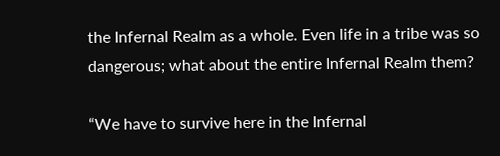the Infernal Realm as a whole. Even life in a tribe was so dangerous; what about the entire Infernal Realm them?

“We have to survive here in the Infernal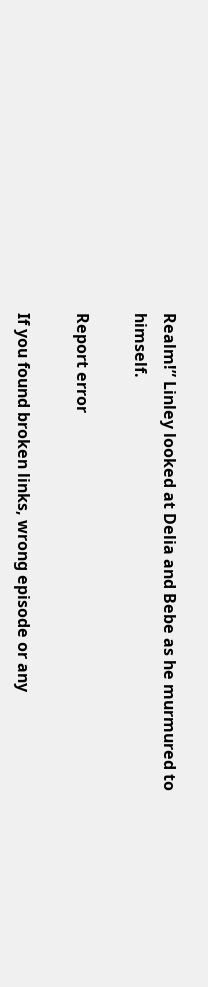Realm!” Linley looked at Delia and Bebe as he murmured to himself.

Report error

If you found broken links, wrong episode or any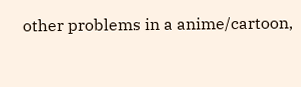other problems in a anime/cartoon,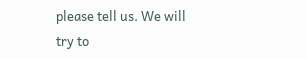please tell us. We will try to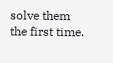solve them the first time.